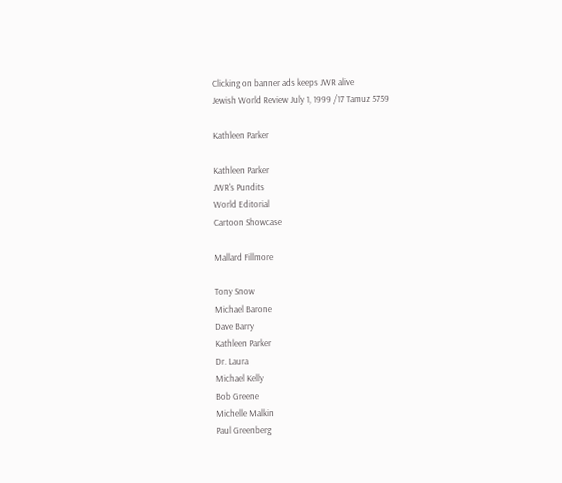Clicking on banner ads keeps JWR alive
Jewish World Review July 1, 1999 /17 Tamuz 5759

Kathleen Parker

Kathleen Parker
JWR's Pundits
World Editorial
Cartoon Showcase

Mallard Fillmore

Tony Snow
Michael Barone
Dave Barry
Kathleen Parker
Dr. Laura
Michael Kelly
Bob Greene
Michelle Malkin
Paul Greenberg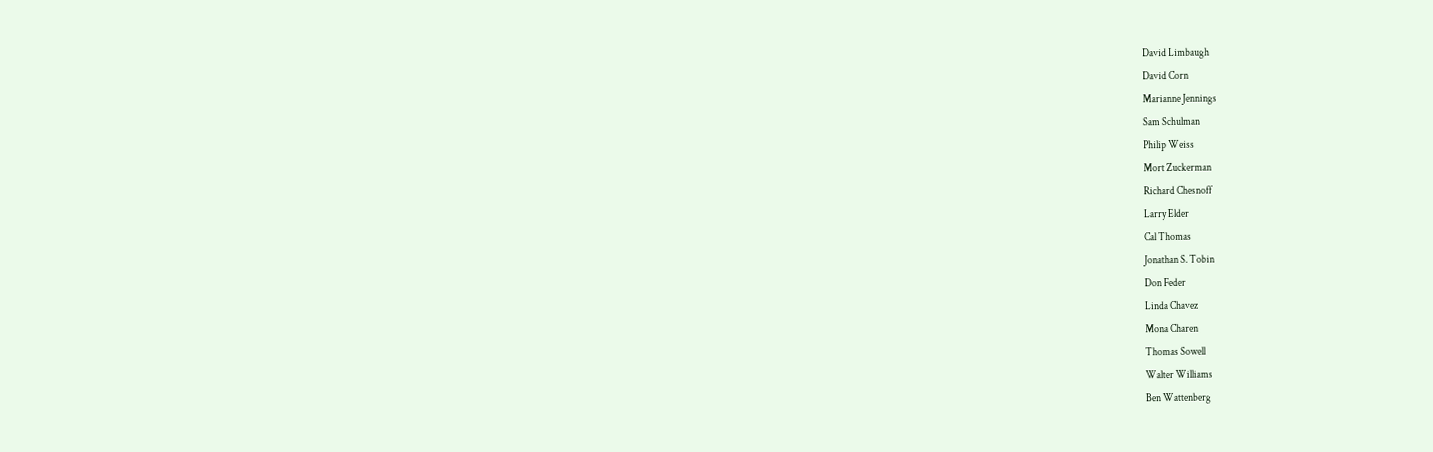David Limbaugh
David Corn
Marianne Jennings
Sam Schulman
Philip Weiss
Mort Zuckerman
Richard Chesnoff
Larry Elder
Cal Thomas
Jonathan S. Tobin
Don Feder
Linda Chavez
Mona Charen
Thomas Sowell
Walter Williams
Ben Wattenberg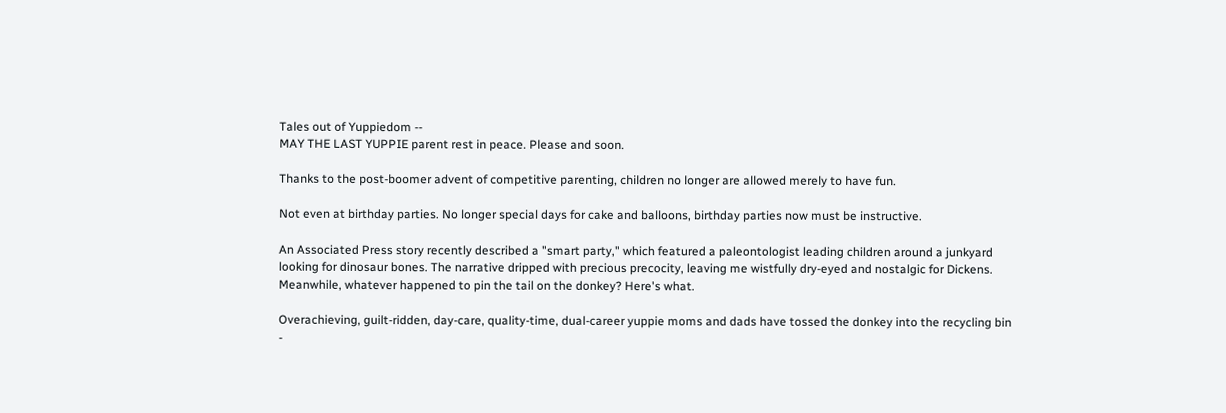Tales out of Yuppiedom --
MAY THE LAST YUPPIE parent rest in peace. Please and soon.

Thanks to the post-boomer advent of competitive parenting, children no longer are allowed merely to have fun.

Not even at birthday parties. No longer special days for cake and balloons, birthday parties now must be instructive.

An Associated Press story recently described a "smart party," which featured a paleontologist leading children around a junkyard looking for dinosaur bones. The narrative dripped with precious precocity, leaving me wistfully dry-eyed and nostalgic for Dickens. Meanwhile, whatever happened to pin the tail on the donkey? Here's what.

Overachieving, guilt-ridden, day-care, quality-time, dual-career yuppie moms and dads have tossed the donkey into the recycling bin -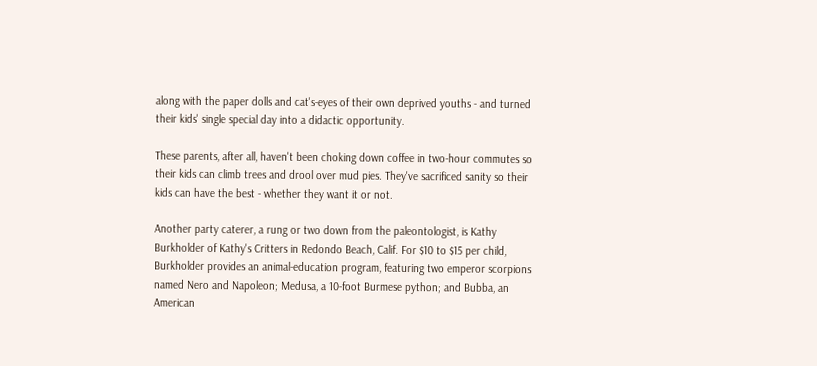along with the paper dolls and cat's-eyes of their own deprived youths - and turned their kids' single special day into a didactic opportunity.

These parents, after all, haven't been choking down coffee in two-hour commutes so their kids can climb trees and drool over mud pies. They've sacrificed sanity so their kids can have the best - whether they want it or not.

Another party caterer, a rung or two down from the paleontologist, is Kathy Burkholder of Kathy's Critters in Redondo Beach, Calif. For $10 to $15 per child, Burkholder provides an animal-education program, featuring two emperor scorpions named Nero and Napoleon; Medusa, a 10-foot Burmese python; and Bubba, an American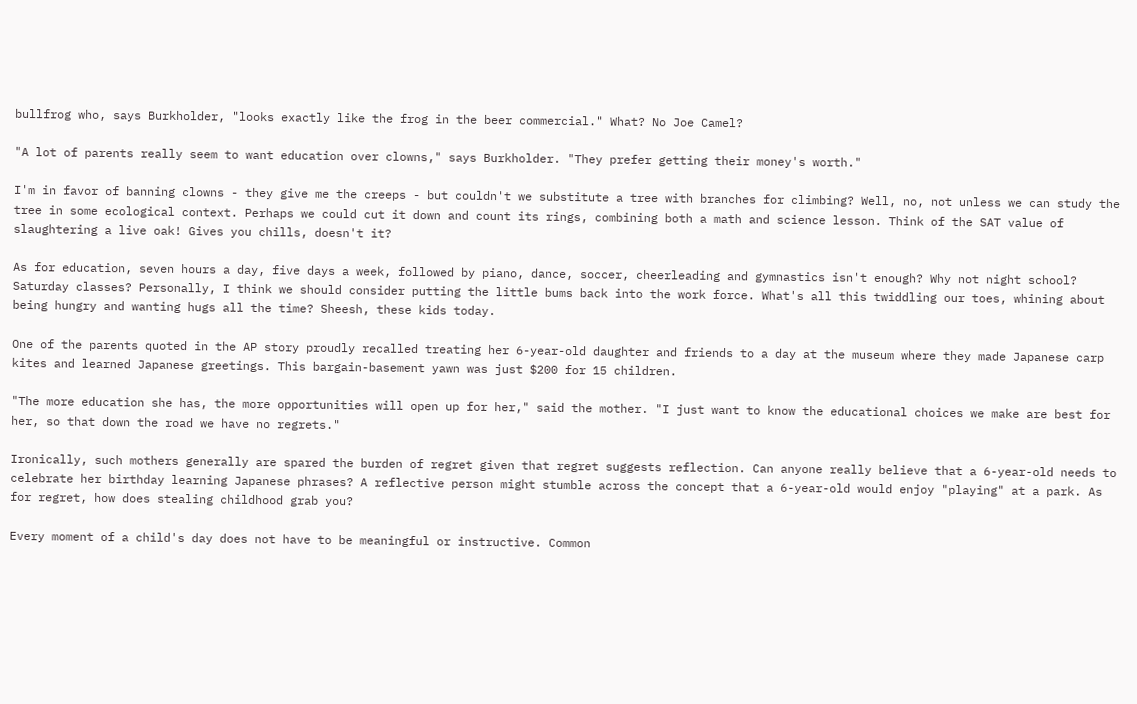bullfrog who, says Burkholder, "looks exactly like the frog in the beer commercial." What? No Joe Camel?

"A lot of parents really seem to want education over clowns," says Burkholder. "They prefer getting their money's worth."

I'm in favor of banning clowns - they give me the creeps - but couldn't we substitute a tree with branches for climbing? Well, no, not unless we can study the tree in some ecological context. Perhaps we could cut it down and count its rings, combining both a math and science lesson. Think of the SAT value of slaughtering a live oak! Gives you chills, doesn't it?

As for education, seven hours a day, five days a week, followed by piano, dance, soccer, cheerleading and gymnastics isn't enough? Why not night school? Saturday classes? Personally, I think we should consider putting the little bums back into the work force. What's all this twiddling our toes, whining about being hungry and wanting hugs all the time? Sheesh, these kids today.

One of the parents quoted in the AP story proudly recalled treating her 6-year-old daughter and friends to a day at the museum where they made Japanese carp kites and learned Japanese greetings. This bargain-basement yawn was just $200 for 15 children.

"The more education she has, the more opportunities will open up for her," said the mother. "I just want to know the educational choices we make are best for her, so that down the road we have no regrets."

Ironically, such mothers generally are spared the burden of regret given that regret suggests reflection. Can anyone really believe that a 6-year-old needs to celebrate her birthday learning Japanese phrases? A reflective person might stumble across the concept that a 6-year-old would enjoy "playing" at a park. As for regret, how does stealing childhood grab you?

Every moment of a child's day does not have to be meaningful or instructive. Common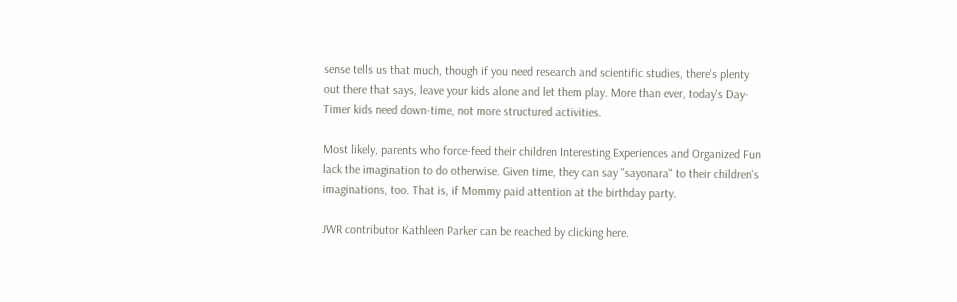sense tells us that much, though if you need research and scientific studies, there's plenty out there that says, leave your kids alone and let them play. More than ever, today's Day-Timer kids need down-time, not more structured activities.

Most likely, parents who force-feed their children Interesting Experiences and Organized Fun lack the imagination to do otherwise. Given time, they can say "sayonara" to their children's imaginations, too. That is, if Mommy paid attention at the birthday party.

JWR contributor Kathleen Parker can be reached by clicking here.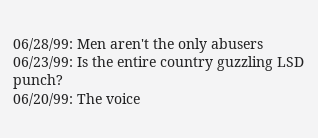06/28/99: Men aren't the only abusers
06/23/99: Is the entire country guzzling LSD punch?
06/20/99: The voice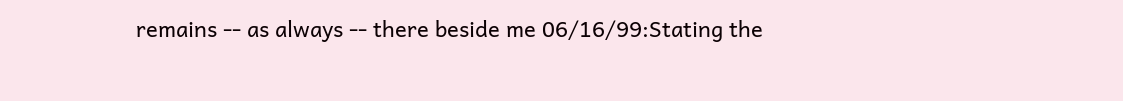remains -- as always -- there beside me 06/16/99:Stating the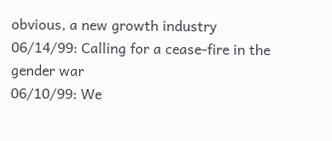obvious, a new growth industry
06/14/99: Calling for a cease-fire in the gender war
06/10/99: We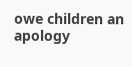owe children an apology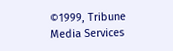©1999, Tribune Media Services